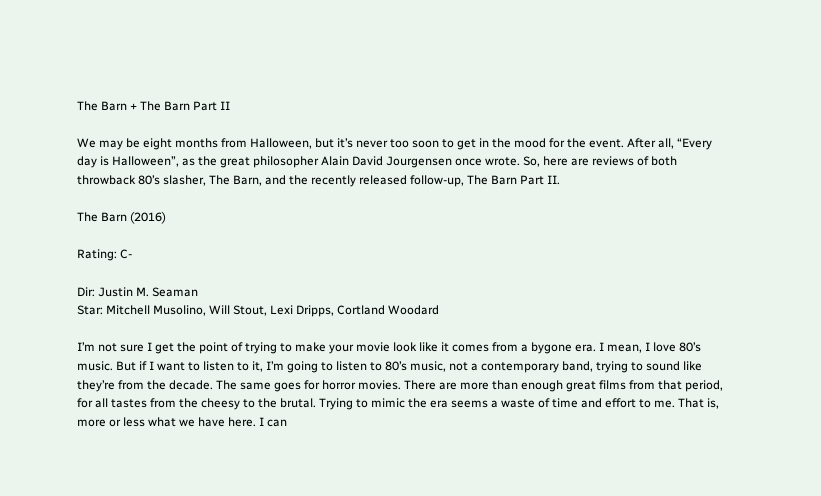The Barn + The Barn Part II

We may be eight months from Halloween, but it’s never too soon to get in the mood for the event. After all, “Every day is Halloween”, as the great philosopher Alain David Jourgensen once wrote. So, here are reviews of both throwback 80’s slasher, The Barn, and the recently released follow-up, The Barn Part II.

The Barn (2016)

Rating: C-

Dir: Justin M. Seaman
Star: Mitchell Musolino, Will Stout, Lexi Dripps, Cortland Woodard

I’m not sure I get the point of trying to make your movie look like it comes from a bygone era. I mean, I love 80’s music. But if I want to listen to it, I’m going to listen to 80’s music, not a contemporary band, trying to sound like they’re from the decade. The same goes for horror movies. There are more than enough great films from that period, for all tastes from the cheesy to the brutal. Trying to mimic the era seems a waste of time and effort to me. That is, more or less what we have here. I can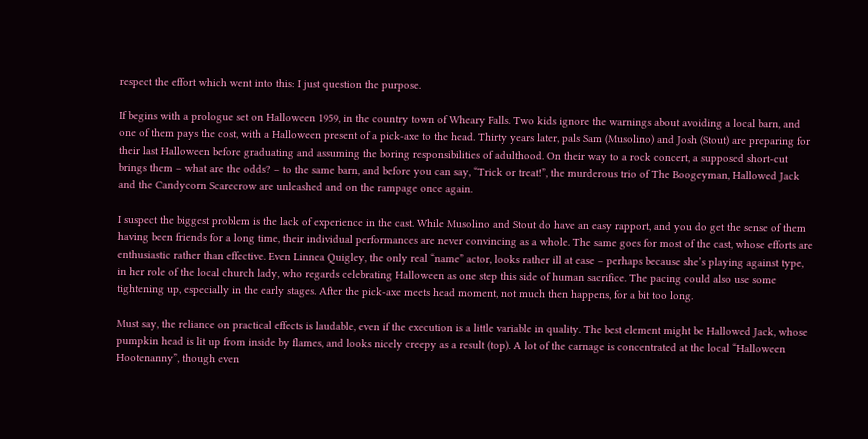respect the effort which went into this: I just question the purpose.

If begins with a prologue set on Halloween 1959, in the country town of Wheary Falls. Two kids ignore the warnings about avoiding a local barn, and one of them pays the cost, with a Halloween present of a pick-axe to the head. Thirty years later, pals Sam (Musolino) and Josh (Stout) are preparing for their last Halloween before graduating and assuming the boring responsibilities of adulthood. On their way to a rock concert, a supposed short-cut brings them – what are the odds? – to the same barn, and before you can say, “Trick or treat!”, the murderous trio of The Boogeyman, Hallowed Jack and the Candycorn Scarecrow are unleashed and on the rampage once again.

I suspect the biggest problem is the lack of experience in the cast. While Musolino and Stout do have an easy rapport, and you do get the sense of them having been friends for a long time, their individual performances are never convincing as a whole. The same goes for most of the cast, whose efforts are enthusiastic rather than effective. Even Linnea Quigley, the only real “name” actor, looks rather ill at ease – perhaps because she’s playing against type, in her role of the local church lady, who regards celebrating Halloween as one step this side of human sacrifice. The pacing could also use some tightening up, especially in the early stages. After the pick-axe meets head moment, not much then happens, for a bit too long.

Must say, the reliance on practical effects is laudable, even if the execution is a little variable in quality. The best element might be Hallowed Jack, whose pumpkin head is lit up from inside by flames, and looks nicely creepy as a result (top). A lot of the carnage is concentrated at the local “Halloween Hootenanny”, though even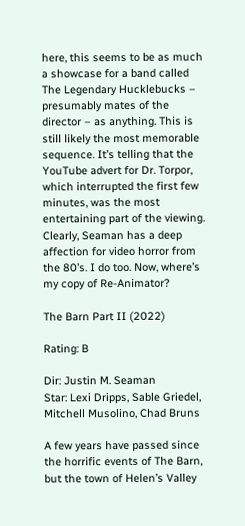here, this seems to be as much a showcase for a band called The Legendary Hucklebucks – presumably mates of the director – as anything. This is still likely the most memorable sequence. It’s telling that the YouTube advert for Dr. Torpor, which interrupted the first few minutes, was the most entertaining part of the viewing. Clearly, Seaman has a deep affection for video horror from the 80’s. I do too. Now, where’s my copy of Re-Animator?

The Barn Part II (2022)

Rating: B

Dir: Justin M. Seaman
Star: Lexi Dripps, Sable Griedel, Mitchell Musolino, Chad Bruns

A few years have passed since the horrific events of The Barn, but the town of Helen’s Valley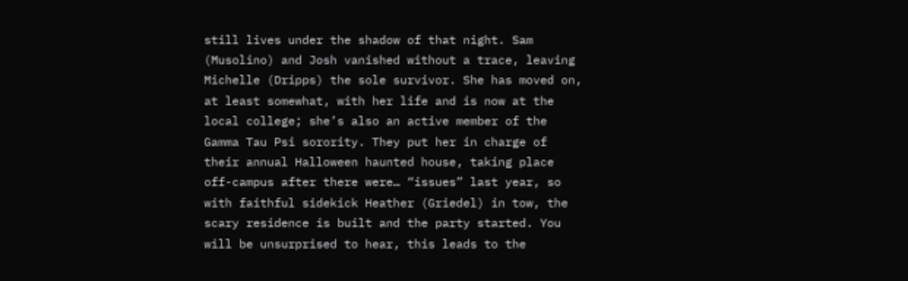still lives under the shadow of that night. Sam (Musolino) and Josh vanished without a trace, leaving Michelle (Dripps) the sole survivor. She has moved on, at least somewhat, with her life and is now at the local college; she’s also an active member of the Gamma Tau Psi sorority. They put her in charge of their annual Halloween haunted house, taking place off-campus after there were… “issues” last year, so with faithful sidekick Heather (Griedel) in tow, the scary residence is built and the party started. You will be unsurprised to hear, this leads to the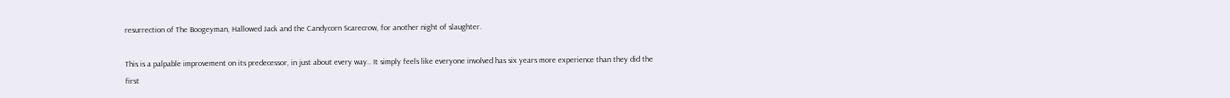resurrection of The Boogeyman, Hallowed Jack and the Candycorn Scarecrow, for another night of slaughter.

This is a palpable improvement on its predecessor, in just about every way.. It simply feels like everyone involved has six years more experience than they did the first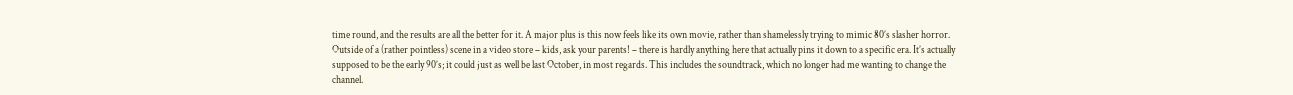time round, and the results are all the better for it. A major plus is this now feels like its own movie, rather than shamelessly trying to mimic 80’s slasher horror. Outside of a (rather pointless) scene in a video store – kids, ask your parents! – there is hardly anything here that actually pins it down to a specific era. It’s actually supposed to be the early 90’s; it could just as well be last October, in most regards. This includes the soundtrack, which no longer had me wanting to change the channel.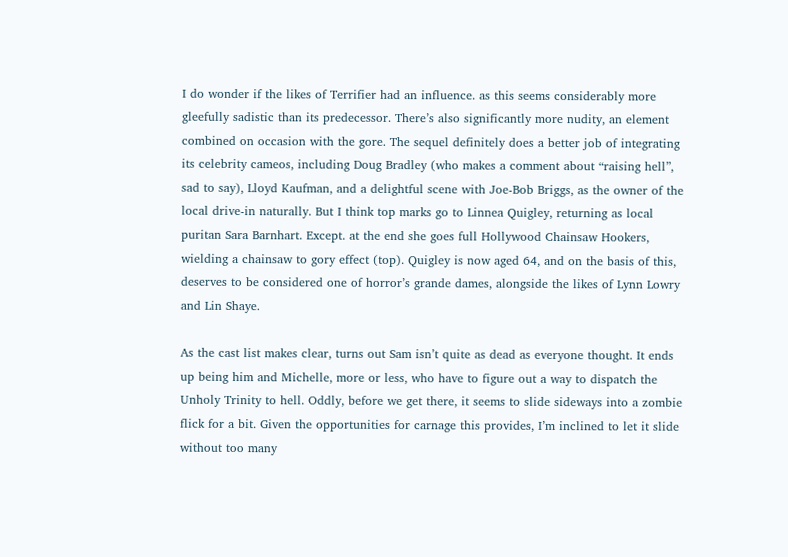I do wonder if the likes of Terrifier had an influence. as this seems considerably more gleefully sadistic than its predecessor. There’s also significantly more nudity, an element combined on occasion with the gore. The sequel definitely does a better job of integrating its celebrity cameos, including Doug Bradley (who makes a comment about “raising hell”, sad to say), Lloyd Kaufman, and a delightful scene with Joe-Bob Briggs, as the owner of the local drive-in naturally. But I think top marks go to Linnea Quigley, returning as local puritan Sara Barnhart. Except. at the end she goes full Hollywood Chainsaw Hookers, wielding a chainsaw to gory effect (top). Quigley is now aged 64, and on the basis of this, deserves to be considered one of horror’s grande dames, alongside the likes of Lynn Lowry and Lin Shaye.

As the cast list makes clear, turns out Sam isn’t quite as dead as everyone thought. It ends up being him and Michelle, more or less, who have to figure out a way to dispatch the Unholy Trinity to hell. Oddly, before we get there, it seems to slide sideways into a zombie flick for a bit. Given the opportunities for carnage this provides, I’m inclined to let it slide without too many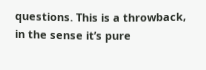questions. This is a throwback, in the sense it’s pure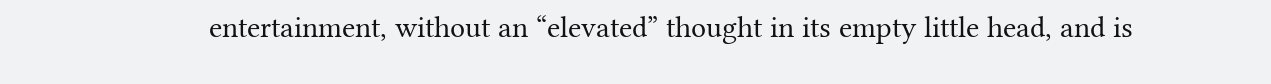entertainment, without an “elevated” thought in its empty little head, and is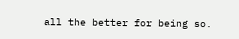all the better for being so.